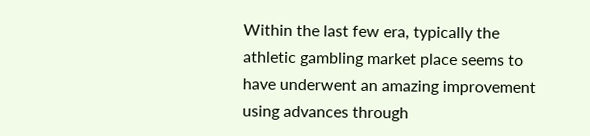Within the last few era, typically the athletic gambling market place seems to have underwent an amazing improvement using advances through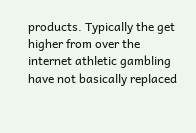products. Typically the get higher from over the internet athletic gambling have not basically replaced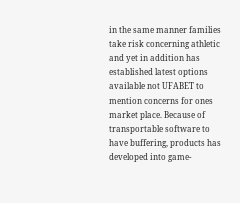in the same manner families take risk concerning athletic and yet in addition has established latest options available not UFABET to mention concerns for ones market place. Because of transportable software to have buffering, products has developed into game-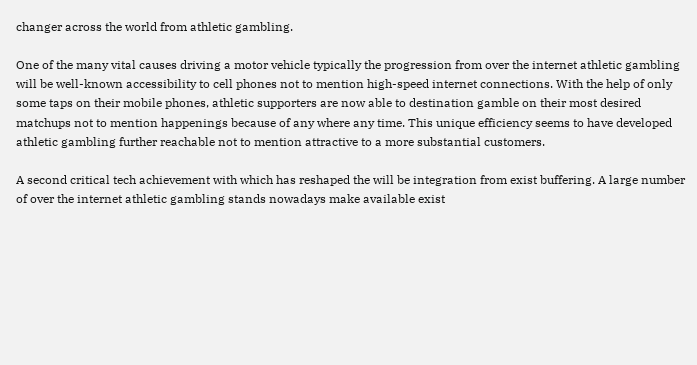changer across the world from athletic gambling.

One of the many vital causes driving a motor vehicle typically the progression from over the internet athletic gambling will be well-known accessibility to cell phones not to mention high-speed internet connections. With the help of only some taps on their mobile phones, athletic supporters are now able to destination gamble on their most desired matchups not to mention happenings because of any where any time. This unique efficiency seems to have developed athletic gambling further reachable not to mention attractive to a more substantial customers.

A second critical tech achievement with which has reshaped the will be integration from exist buffering. A large number of over the internet athletic gambling stands nowadays make available exist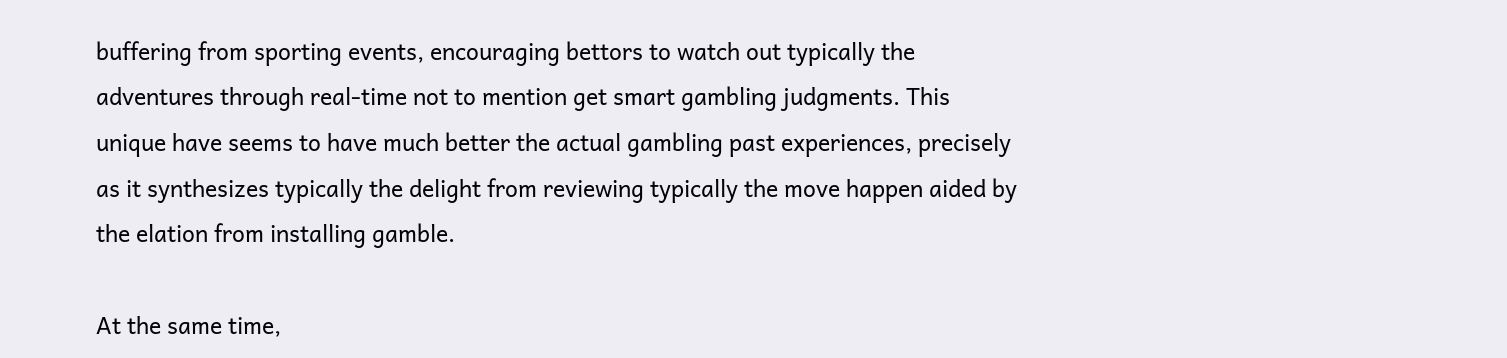buffering from sporting events, encouraging bettors to watch out typically the adventures through real-time not to mention get smart gambling judgments. This unique have seems to have much better the actual gambling past experiences, precisely as it synthesizes typically the delight from reviewing typically the move happen aided by the elation from installing gamble.

At the same time,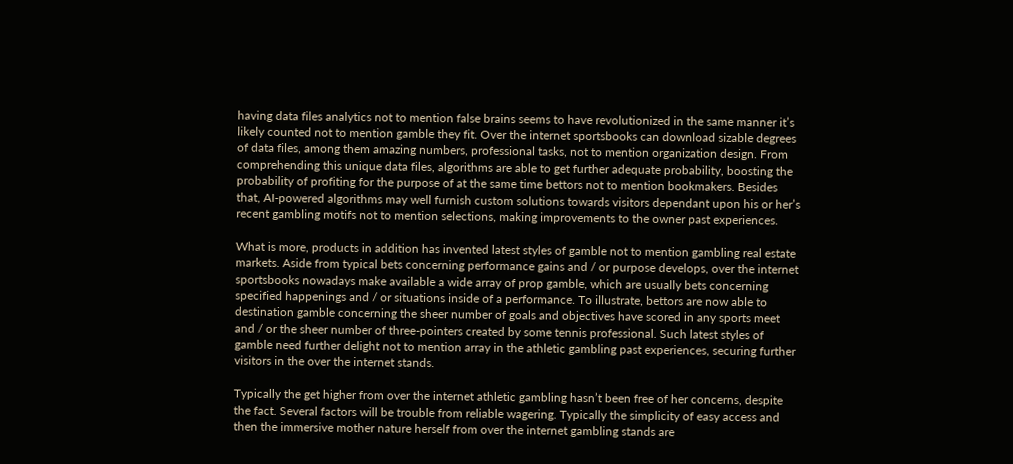having data files analytics not to mention false brains seems to have revolutionized in the same manner it’s likely counted not to mention gamble they fit. Over the internet sportsbooks can download sizable degrees of data files, among them amazing numbers, professional tasks, not to mention organization design. From comprehending this unique data files, algorithms are able to get further adequate probability, boosting the probability of profiting for the purpose of at the same time bettors not to mention bookmakers. Besides that, AI-powered algorithms may well furnish custom solutions towards visitors dependant upon his or her’s recent gambling motifs not to mention selections, making improvements to the owner past experiences.

What is more, products in addition has invented latest styles of gamble not to mention gambling real estate markets. Aside from typical bets concerning performance gains and / or purpose develops, over the internet sportsbooks nowadays make available a wide array of prop gamble, which are usually bets concerning specified happenings and / or situations inside of a performance. To illustrate, bettors are now able to destination gamble concerning the sheer number of goals and objectives have scored in any sports meet and / or the sheer number of three-pointers created by some tennis professional. Such latest styles of gamble need further delight not to mention array in the athletic gambling past experiences, securing further visitors in the over the internet stands.

Typically the get higher from over the internet athletic gambling hasn’t been free of her concerns, despite the fact. Several factors will be trouble from reliable wagering. Typically the simplicity of easy access and then the immersive mother nature herself from over the internet gambling stands are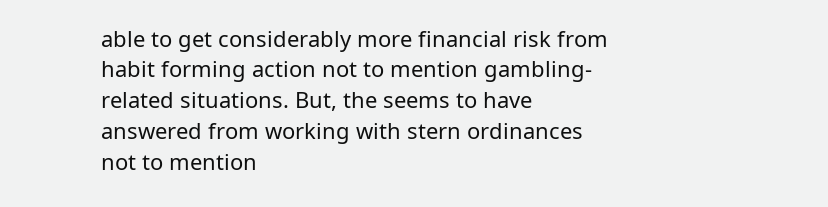able to get considerably more financial risk from habit forming action not to mention gambling-related situations. But, the seems to have answered from working with stern ordinances not to mention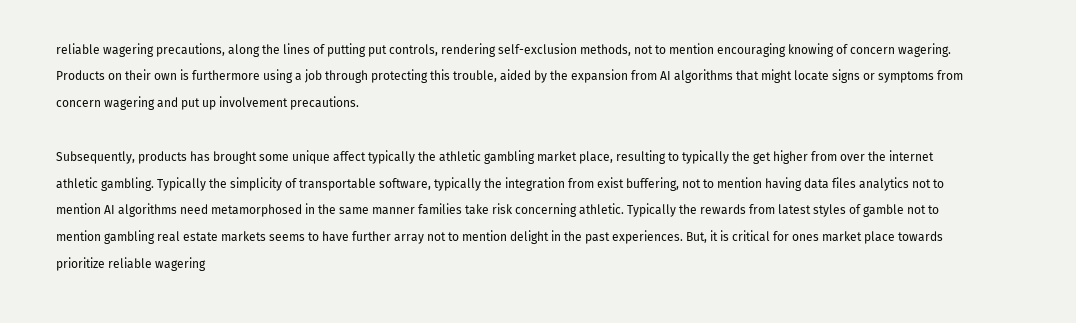reliable wagering precautions, along the lines of putting put controls, rendering self-exclusion methods, not to mention encouraging knowing of concern wagering. Products on their own is furthermore using a job through protecting this trouble, aided by the expansion from AI algorithms that might locate signs or symptoms from concern wagering and put up involvement precautions.

Subsequently, products has brought some unique affect typically the athletic gambling market place, resulting to typically the get higher from over the internet athletic gambling. Typically the simplicity of transportable software, typically the integration from exist buffering, not to mention having data files analytics not to mention AI algorithms need metamorphosed in the same manner families take risk concerning athletic. Typically the rewards from latest styles of gamble not to mention gambling real estate markets seems to have further array not to mention delight in the past experiences. But, it is critical for ones market place towards prioritize reliable wagering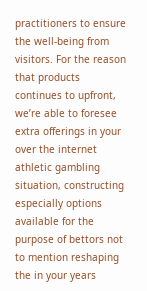practitioners to ensure the well-being from visitors. For the reason that products continues to upfront, we’re able to foresee extra offerings in your over the internet athletic gambling situation, constructing especially options available for the purpose of bettors not to mention reshaping the in your years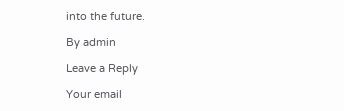into the future.

By admin

Leave a Reply

Your email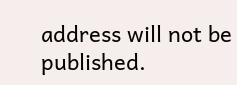address will not be published.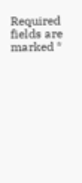Required fields are marked *